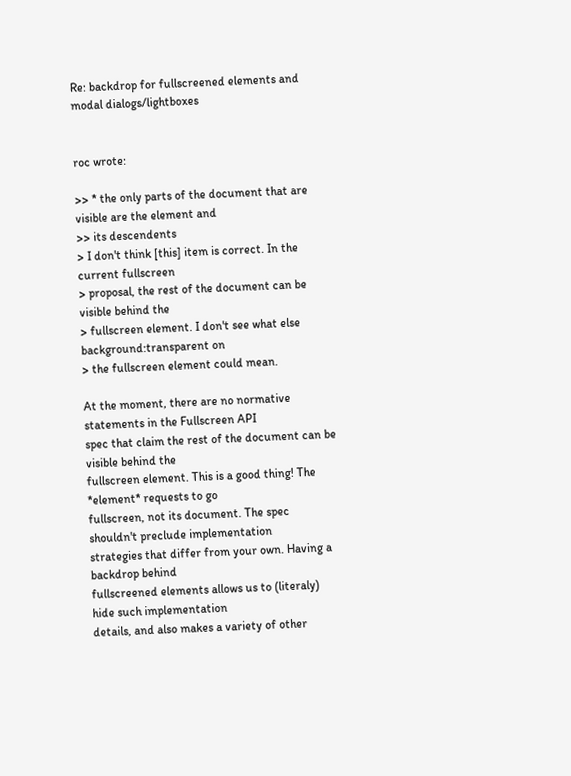Re: backdrop for fullscreened elements and modal dialogs/lightboxes


roc wrote:

>> * the only parts of the document that are visible are the element and
>> its descendents
> I don't think [this] item is correct. In the current fullscreen
> proposal, the rest of the document can be visible behind the
> fullscreen element. I don't see what else background:transparent on
> the fullscreen element could mean.

At the moment, there are no normative statements in the Fullscreen API
spec that claim the rest of the document can be visible behind the
fullscreen element. This is a good thing! The *element* requests to go
fullscreen, not its document. The spec shouldn't preclude implementation
strategies that differ from your own. Having a backdrop behind
fullscreened elements allows us to (literaly) hide such implementation
details, and also makes a variety of other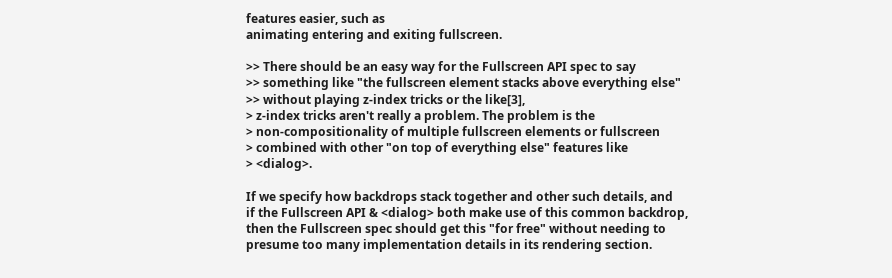features easier, such as
animating entering and exiting fullscreen.

>> There should be an easy way for the Fullscreen API spec to say
>> something like "the fullscreen element stacks above everything else"
>> without playing z-index tricks or the like[3],
> z-index tricks aren't really a problem. The problem is the
> non-compositionality of multiple fullscreen elements or fullscreen
> combined with other "on top of everything else" features like
> <dialog>.

If we specify how backdrops stack together and other such details, and
if the Fullscreen API & <dialog> both make use of this common backdrop,
then the Fullscreen spec should get this "for free" without needing to
presume too many implementation details in its rendering section.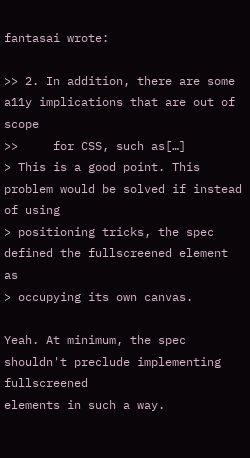fantasai wrote:

>> 2. In addition, there are some a11y implications that are out of scope
>>     for CSS, such as[…]
> This is a good point. This problem would be solved if instead of using
> positioning tricks, the spec defined the fullscreened element as
> occupying its own canvas.

Yeah. At minimum, the spec shouldn't preclude implementing fullscreened
elements in such a way.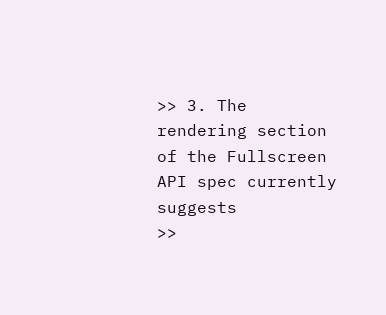>> 3. The rendering section of the Fullscreen API spec currently suggests
>>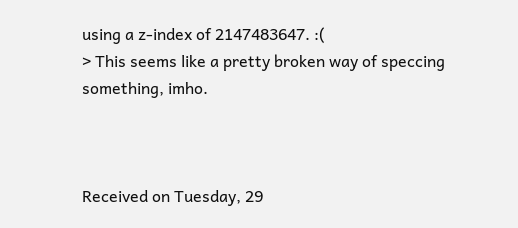using a z-index of 2147483647. :(
> This seems like a pretty broken way of speccing something, imho.



Received on Tuesday, 29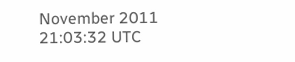November 2011 21:03:32 UTC